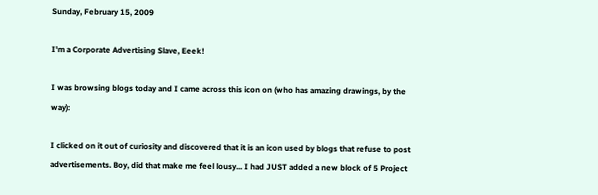Sunday, February 15, 2009

I'm a Corporate Advertising Slave, Eeek!

I was browsing blogs today and I came across this icon on (who has amazing drawings, by the way):

I clicked on it out of curiosity and discovered that it is an icon used by blogs that refuse to post advertisements. Boy, did that make me feel lousy... I had JUST added a new block of 5 Project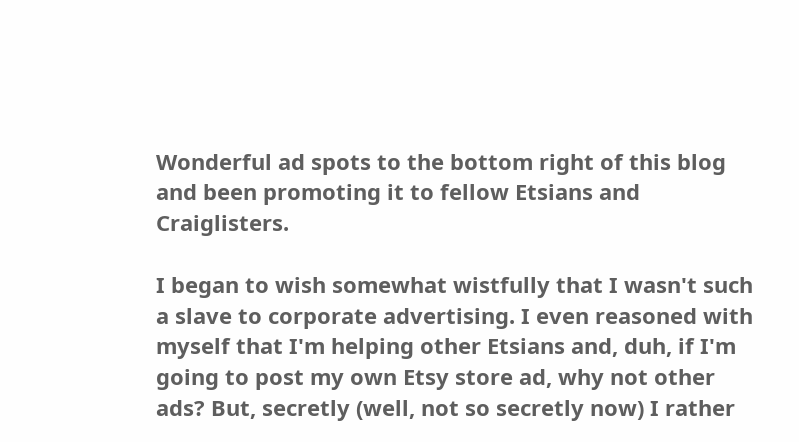Wonderful ad spots to the bottom right of this blog and been promoting it to fellow Etsians and Craiglisters.

I began to wish somewhat wistfully that I wasn't such a slave to corporate advertising. I even reasoned with myself that I'm helping other Etsians and, duh, if I'm going to post my own Etsy store ad, why not other ads? But, secretly (well, not so secretly now) I rather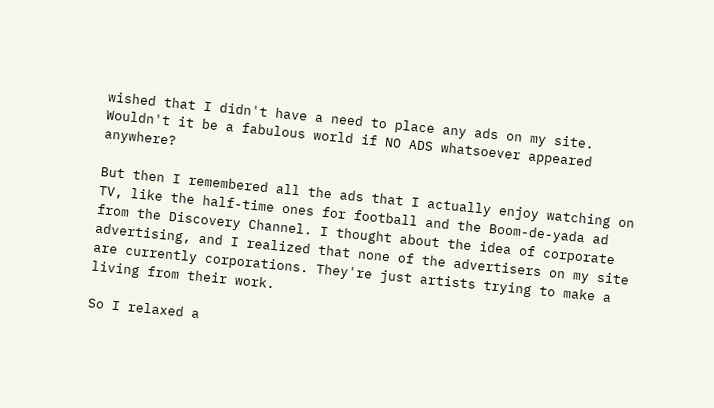wished that I didn't have a need to place any ads on my site. Wouldn't it be a fabulous world if NO ADS whatsoever appeared anywhere?

But then I remembered all the ads that I actually enjoy watching on TV, like the half-time ones for football and the Boom-de-yada ad from the Discovery Channel. I thought about the idea of corporate advertising, and I realized that none of the advertisers on my site are currently corporations. They're just artists trying to make a living from their work.

So I relaxed a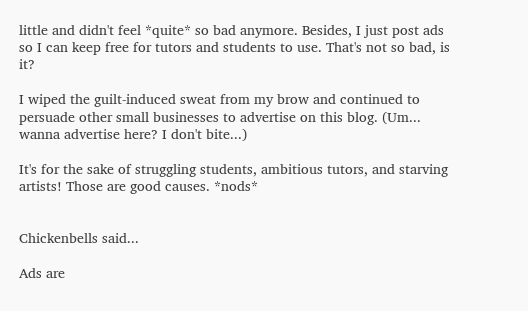little and didn't feel *quite* so bad anymore. Besides, I just post ads so I can keep free for tutors and students to use. That's not so bad, is it?

I wiped the guilt-induced sweat from my brow and continued to persuade other small businesses to advertise on this blog. (Um... wanna advertise here? I don't bite...)

It's for the sake of struggling students, ambitious tutors, and starving artists! Those are good causes. *nods*


Chickenbells said...

Ads are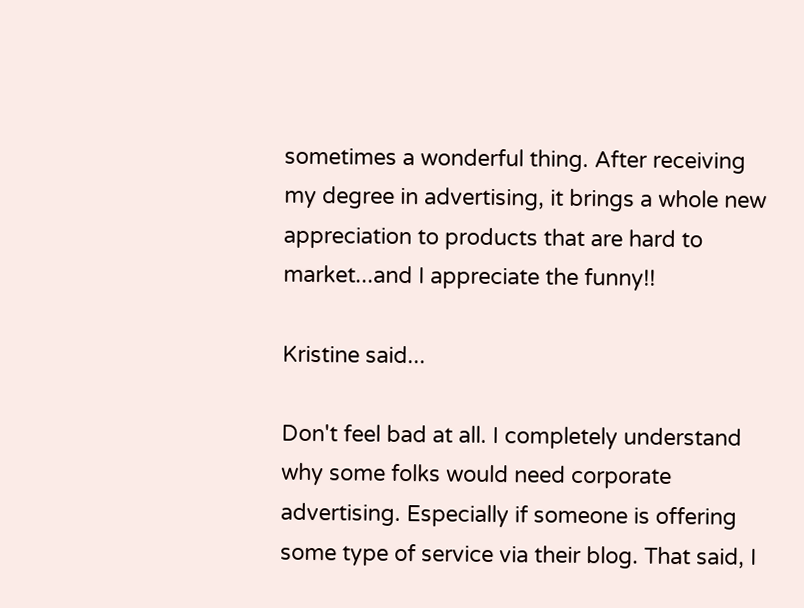sometimes a wonderful thing. After receiving my degree in advertising, it brings a whole new appreciation to products that are hard to market...and I appreciate the funny!!

Kristine said...

Don't feel bad at all. I completely understand why some folks would need corporate advertising. Especially if someone is offering some type of service via their blog. That said, I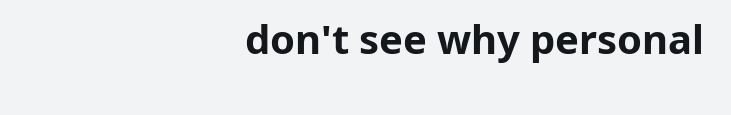don't see why personal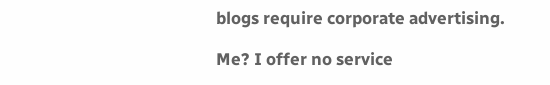blogs require corporate advertising.

Me? I offer no service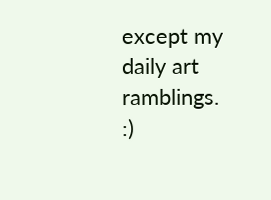except my daily art ramblings. :)